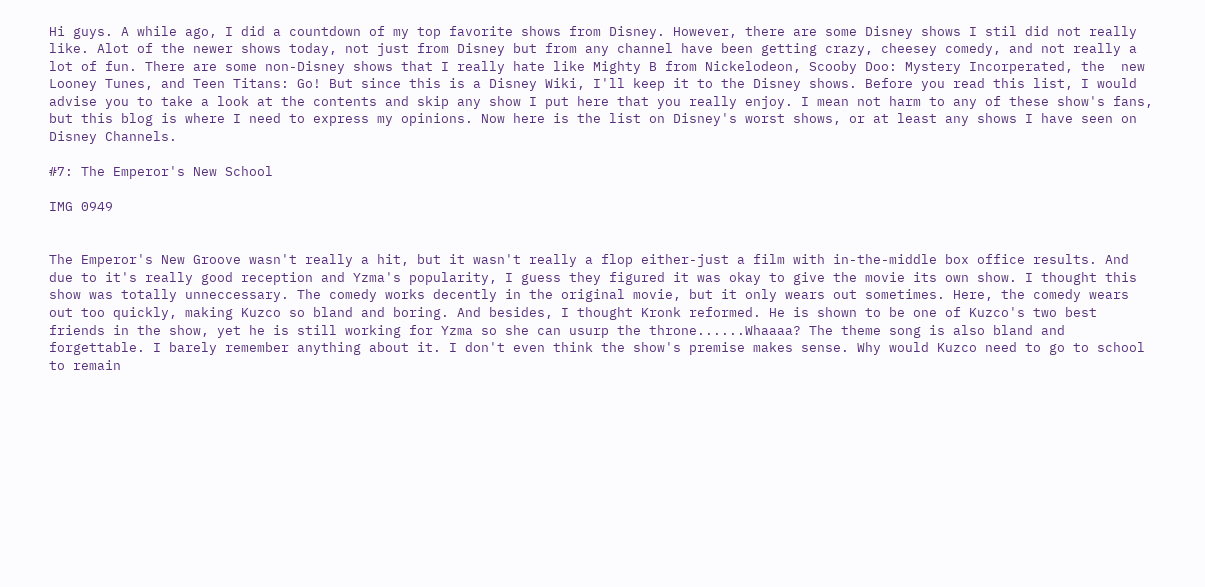Hi guys. A while ago, I did a countdown of my top favorite shows from Disney. However, there are some Disney shows I stil did not really like. Alot of the newer shows today, not just from Disney but from any channel have been getting crazy, cheesey comedy, and not really a lot of fun. There are some non-Disney shows that I really hate like Mighty B from Nickelodeon, Scooby Doo: Mystery Incorperated, the  new Looney Tunes, and Teen Titans: Go! But since this is a Disney Wiki, I'll keep it to the Disney shows. Before you read this list, I would advise you to take a look at the contents and skip any show I put here that you really enjoy. I mean not harm to any of these show's fans, but this blog is where I need to express my opinions. Now here is the list on Disney's worst shows, or at least any shows I have seen on Disney Channels.

#7: The Emperor's New School

IMG 0949


The Emperor's New Groove wasn't really a hit, but it wasn't really a flop either-just a film with in-the-middle box office results. And due to it's really good reception and Yzma's popularity, I guess they figured it was okay to give the movie its own show. I thought this show was totally unneccessary. The comedy works decently in the original movie, but it only wears out sometimes. Here, the comedy wears out too quickly, making Kuzco so bland and boring. And besides, I thought Kronk reformed. He is shown to be one of Kuzco's two best friends in the show, yet he is still working for Yzma so she can usurp the throne......Whaaaa? The theme song is also bland and forgettable. I barely remember anything about it. I don't even think the show's premise makes sense. Why would Kuzco need to go to school to remain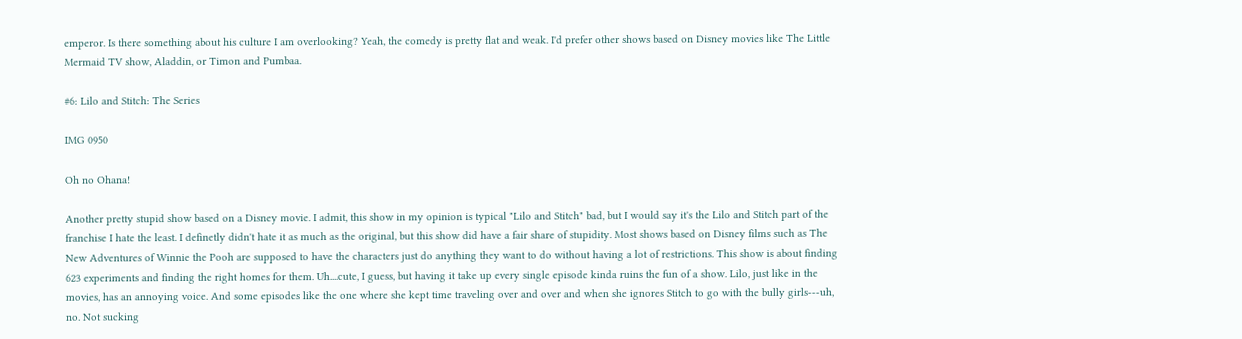emperor. Is there something about his culture I am overlooking? Yeah, the comedy is pretty flat and weak. I'd prefer other shows based on Disney movies like The Little Mermaid TV show, Aladdin, or Timon and Pumbaa.

#6: Lilo and Stitch: The Series

IMG 0950

Oh no Ohana!

Another pretty stupid show based on a Disney movie. I admit, this show in my opinion is typical "Lilo and Stitch" bad, but I would say it's the Lilo and Stitch part of the franchise I hate the least. I definetly didn't hate it as much as the original, but this show did have a fair share of stupidity. Most shows based on Disney films such as The New Adventures of Winnie the Pooh are supposed to have the characters just do anything they want to do without having a lot of restrictions. This show is about finding 623 experiments and finding the right homes for them. Uh....cute, I guess, but having it take up every single episode kinda ruins the fun of a show. Lilo, just like in the movies, has an annoying voice. And some episodes like the one where she kept time traveling over and over and when she ignores Stitch to go with the bully girls---uh, no. Not sucking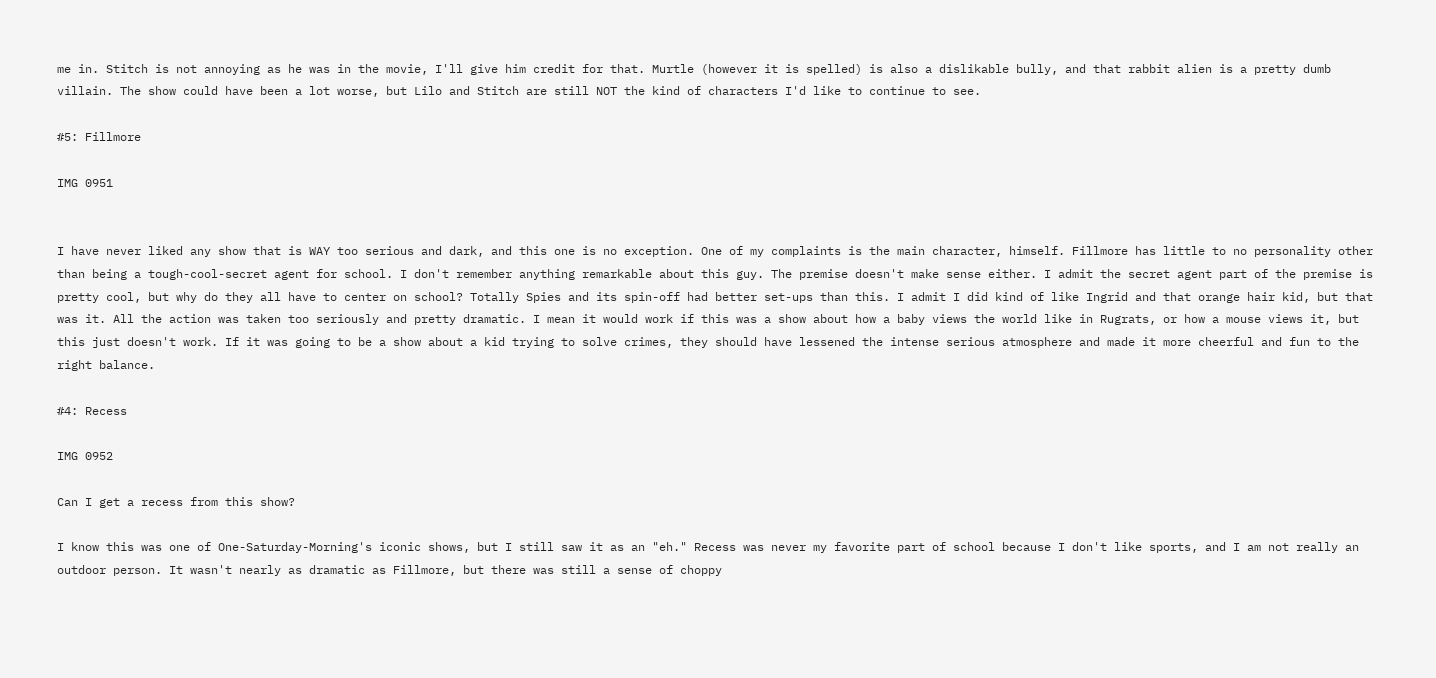me in. Stitch is not annoying as he was in the movie, I'll give him credit for that. Murtle (however it is spelled) is also a dislikable bully, and that rabbit alien is a pretty dumb villain. The show could have been a lot worse, but Lilo and Stitch are still NOT the kind of characters I'd like to continue to see.

#5: Fillmore

IMG 0951


I have never liked any show that is WAY too serious and dark, and this one is no exception. One of my complaints is the main character, himself. Fillmore has little to no personality other than being a tough-cool-secret agent for school. I don't remember anything remarkable about this guy. The premise doesn't make sense either. I admit the secret agent part of the premise is pretty cool, but why do they all have to center on school? Totally Spies and its spin-off had better set-ups than this. I admit I did kind of like Ingrid and that orange hair kid, but that was it. All the action was taken too seriously and pretty dramatic. I mean it would work if this was a show about how a baby views the world like in Rugrats, or how a mouse views it, but this just doesn't work. If it was going to be a show about a kid trying to solve crimes, they should have lessened the intense serious atmosphere and made it more cheerful and fun to the right balance.

#4: Recess

IMG 0952

Can I get a recess from this show?

I know this was one of One-Saturday-Morning's iconic shows, but I still saw it as an "eh." Recess was never my favorite part of school because I don't like sports, and I am not really an outdoor person. It wasn't nearly as dramatic as Fillmore, but there was still a sense of choppy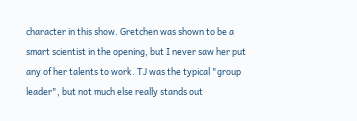character in this show. Gretchen was shown to be a smart scientist in the opening, but I never saw her put any of her talents to work. TJ was the typical "group leader", but not much else really stands out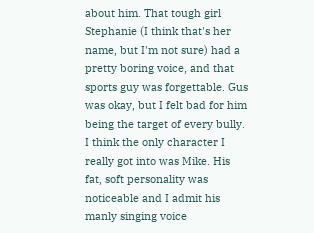about him. That tough girl Stephanie (I think that's her name, but I'm not sure) had a pretty boring voice, and that sports guy was forgettable. Gus was okay, but I felt bad for him being the target of every bully. I think the only character I really got into was Mike. His fat, soft personality was noticeable and I admit his manly singing voice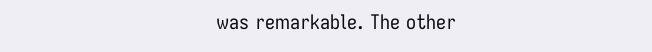was remarkable. The other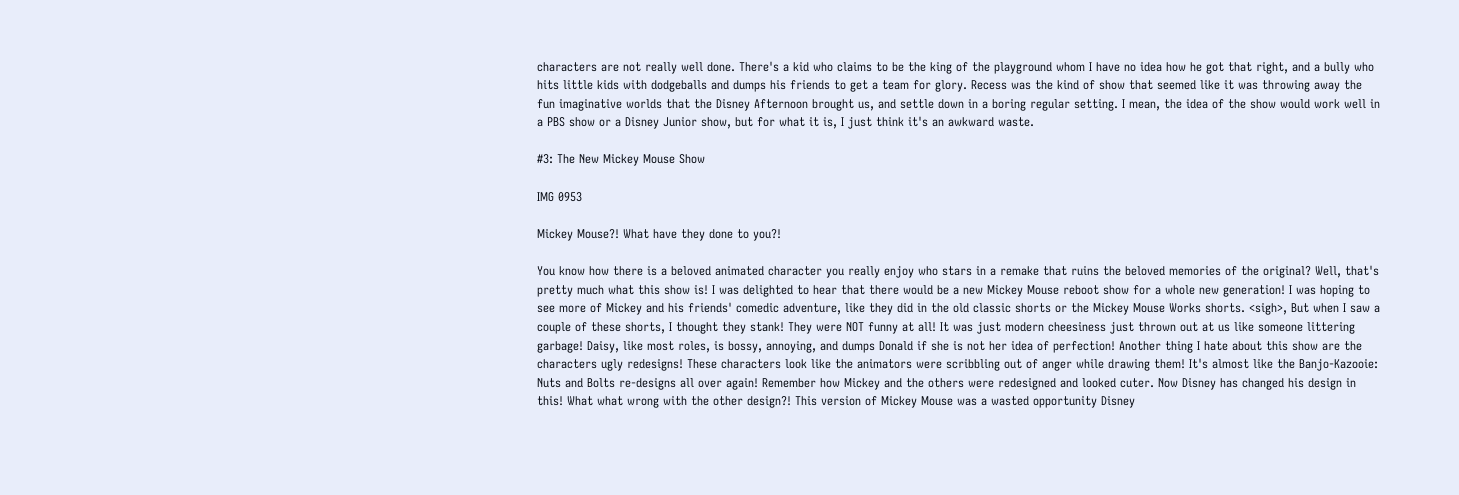characters are not really well done. There's a kid who claims to be the king of the playground whom I have no idea how he got that right, and a bully who hits little kids with dodgeballs and dumps his friends to get a team for glory. Recess was the kind of show that seemed like it was throwing away the fun imaginative worlds that the Disney Afternoon brought us, and settle down in a boring regular setting. I mean, the idea of the show would work well in a PBS show or a Disney Junior show, but for what it is, I just think it's an awkward waste.

#3: The New Mickey Mouse Show

IMG 0953

Mickey Mouse?! What have they done to you?!

You know how there is a beloved animated character you really enjoy who stars in a remake that ruins the beloved memories of the original? Well, that's pretty much what this show is! I was delighted to hear that there would be a new Mickey Mouse reboot show for a whole new generation! I was hoping to see more of Mickey and his friends' comedic adventure, like they did in the old classic shorts or the Mickey Mouse Works shorts. <sigh>, But when I saw a couple of these shorts, I thought they stank! They were NOT funny at all! It was just modern cheesiness just thrown out at us like someone littering garbage! Daisy, like most roles, is bossy, annoying, and dumps Donald if she is not her idea of perfection! Another thing I hate about this show are the characters ugly redesigns! These characters look like the animators were scribbling out of anger while drawing them! It's almost like the Banjo-Kazooie: Nuts and Bolts re-designs all over again! Remember how Mickey and the others were redesigned and looked cuter. Now Disney has changed his design in this! What what wrong with the other design?! This version of Mickey Mouse was a wasted opportunity Disney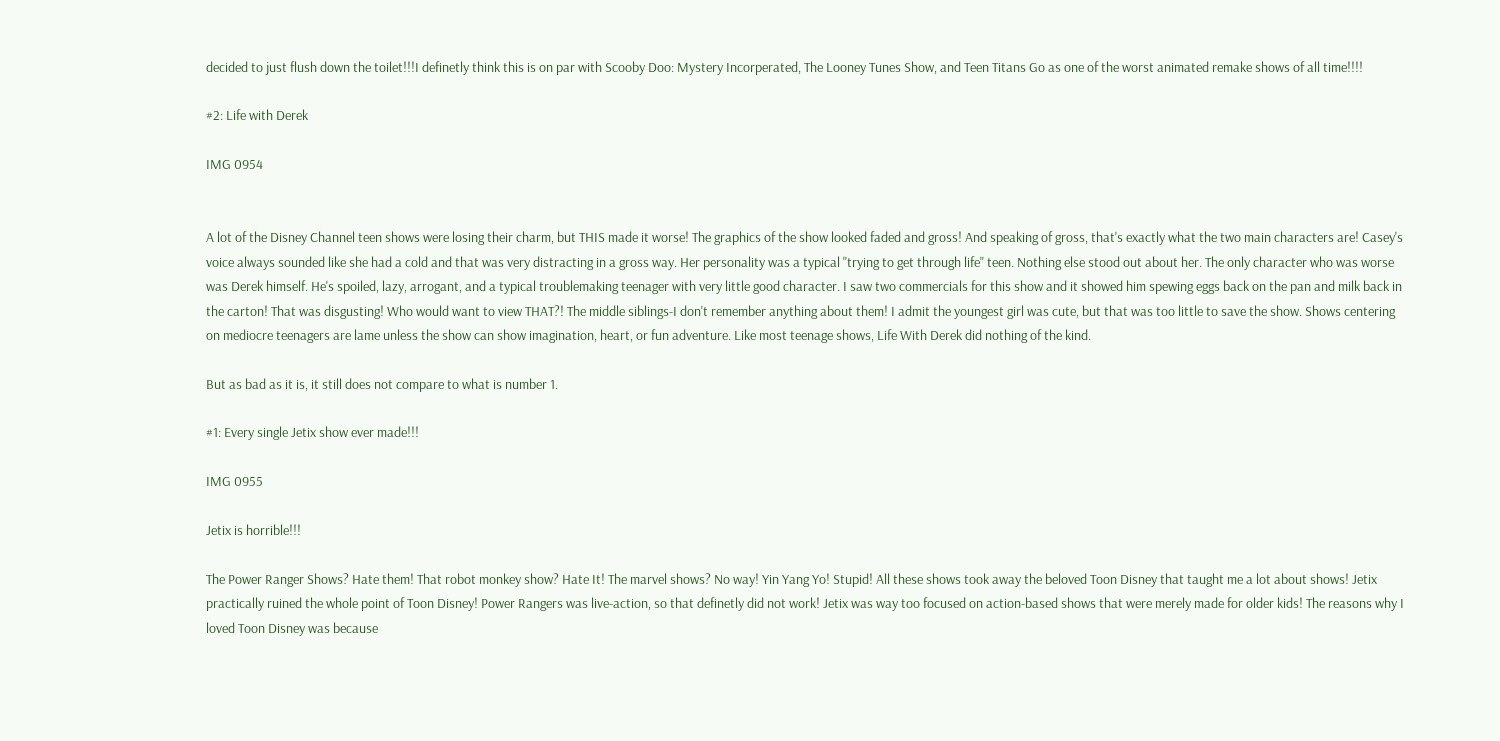decided to just flush down the toilet!!!I definetly think this is on par with Scooby Doo: Mystery Incorperated, The Looney Tunes Show, and Teen Titans Go as one of the worst animated remake shows of all time!!!!

#2: Life with Derek

IMG 0954


A lot of the Disney Channel teen shows were losing their charm, but THIS made it worse! The graphics of the show looked faded and gross! And speaking of gross, that's exactly what the two main characters are! Casey's voice always sounded like she had a cold and that was very distracting in a gross way. Her personality was a typical "trying to get through life" teen. Nothing else stood out about her. The only character who was worse was Derek himself. He's spoiled, lazy, arrogant, and a typical troublemaking teenager with very little good character. I saw two commercials for this show and it showed him spewing eggs back on the pan and milk back in the carton! That was disgusting! Who would want to view THAT?! The middle siblings-I don't remember anything about them! I admit the youngest girl was cute, but that was too little to save the show. Shows centering on mediocre teenagers are lame unless the show can show imagination, heart, or fun adventure. Like most teenage shows, Life With Derek did nothing of the kind.

But as bad as it is, it still does not compare to what is number 1.

#1: Every single Jetix show ever made!!!

IMG 0955

Jetix is horrible!!!

The Power Ranger Shows? Hate them! That robot monkey show? Hate It! The marvel shows? No way! Yin Yang Yo! Stupid! All these shows took away the beloved Toon Disney that taught me a lot about shows! Jetix practically ruined the whole point of Toon Disney! Power Rangers was live-action, so that definetly did not work! Jetix was way too focused on action-based shows that were merely made for older kids! The reasons why I loved Toon Disney was because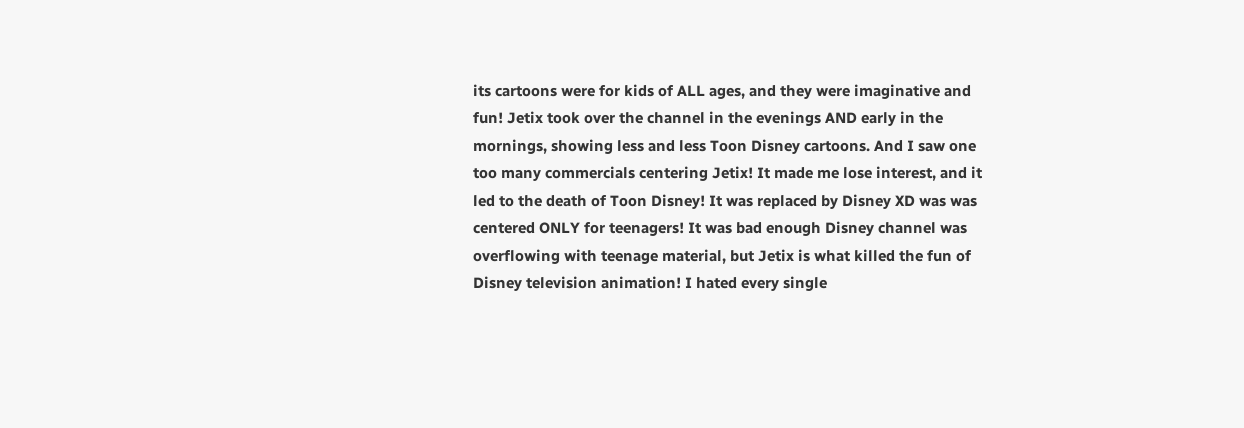its cartoons were for kids of ALL ages, and they were imaginative and fun! Jetix took over the channel in the evenings AND early in the mornings, showing less and less Toon Disney cartoons. And I saw one too many commercials centering Jetix! It made me lose interest, and it led to the death of Toon Disney! It was replaced by Disney XD was was centered ONLY for teenagers! It was bad enough Disney channel was overflowing with teenage material, but Jetix is what killed the fun of Disney television animation! I hated every single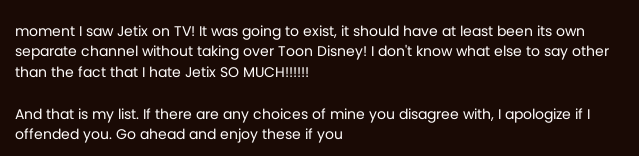moment I saw Jetix on TV! It was going to exist, it should have at least been its own separate channel without taking over Toon Disney! I don't know what else to say other than the fact that I hate Jetix SO MUCH!!!!!!

And that is my list. If there are any choices of mine you disagree with, I apologize if I offended you. Go ahead and enjoy these if you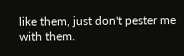like them, just don't pester me with them.